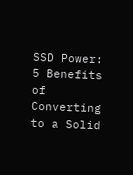SSD Power: 5 Benefits of Converting to a Solid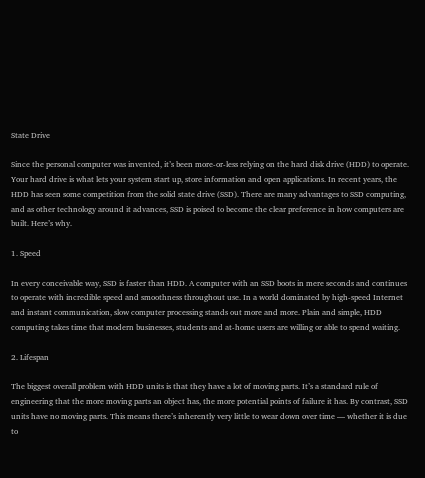State Drive

Since the personal computer was invented, it’s been more-or-less relying on the hard disk drive (HDD) to operate. Your hard drive is what lets your system start up, store information and open applications. In recent years, the HDD has seen some competition from the solid state drive (SSD). There are many advantages to SSD computing, and as other technology around it advances, SSD is poised to become the clear preference in how computers are built. Here’s why.

1. Speed

In every conceivable way, SSD is faster than HDD. A computer with an SSD boots in mere seconds and continues to operate with incredible speed and smoothness throughout use. In a world dominated by high-speed Internet and instant communication, slow computer processing stands out more and more. Plain and simple, HDD computing takes time that modern businesses, students and at-home users are willing or able to spend waiting.

2. Lifespan

The biggest overall problem with HDD units is that they have a lot of moving parts. It’s a standard rule of engineering that the more moving parts an object has, the more potential points of failure it has. By contrast, SSD units have no moving parts. This means there’s inherently very little to wear down over time — whether it is due to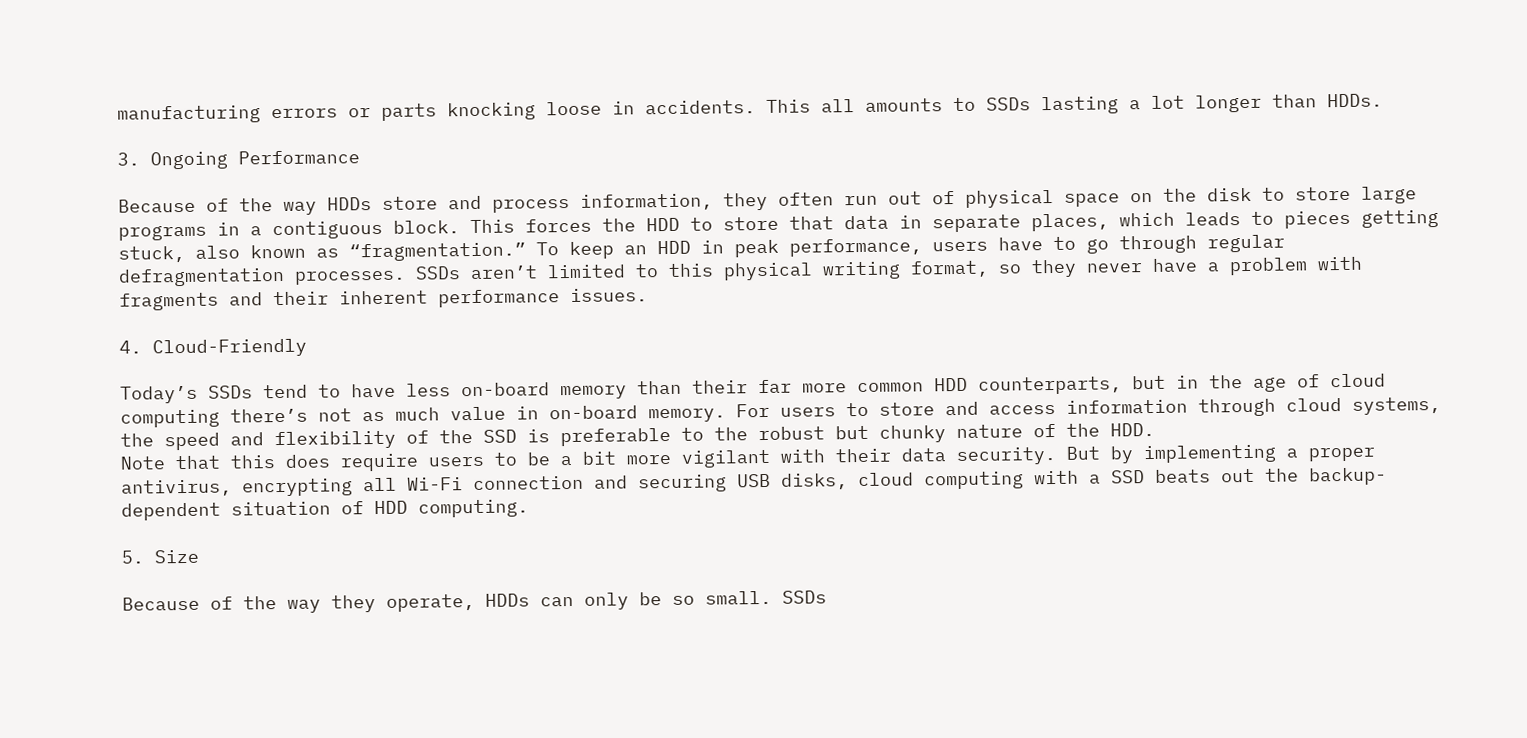manufacturing errors or parts knocking loose in accidents. This all amounts to SSDs lasting a lot longer than HDDs.

3. Ongoing Performance

Because of the way HDDs store and process information, they often run out of physical space on the disk to store large programs in a contiguous block. This forces the HDD to store that data in separate places, which leads to pieces getting stuck, also known as “fragmentation.” To keep an HDD in peak performance, users have to go through regular defragmentation processes. SSDs aren’t limited to this physical writing format, so they never have a problem with fragments and their inherent performance issues.

4. Cloud-Friendly

Today’s SSDs tend to have less on-board memory than their far more common HDD counterparts, but in the age of cloud computing there’s not as much value in on-board memory. For users to store and access information through cloud systems, the speed and flexibility of the SSD is preferable to the robust but chunky nature of the HDD.
Note that this does require users to be a bit more vigilant with their data security. But by implementing a proper antivirus, encrypting all Wi-Fi connection and securing USB disks, cloud computing with a SSD beats out the backup-dependent situation of HDD computing.

5. Size

Because of the way they operate, HDDs can only be so small. SSDs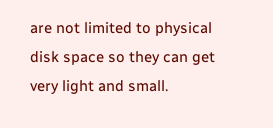are not limited to physical disk space so they can get very light and small.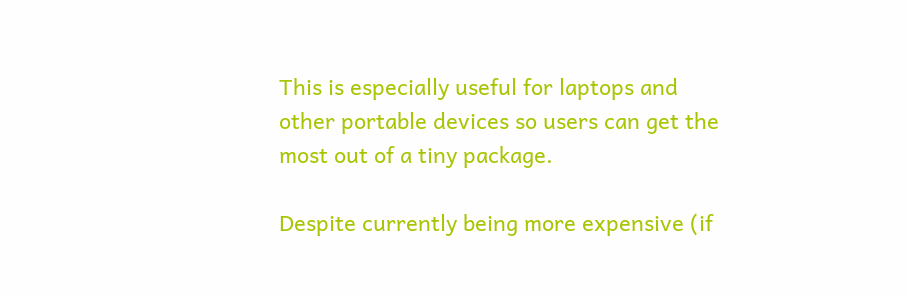This is especially useful for laptops and other portable devices so users can get the most out of a tiny package.

Despite currently being more expensive (if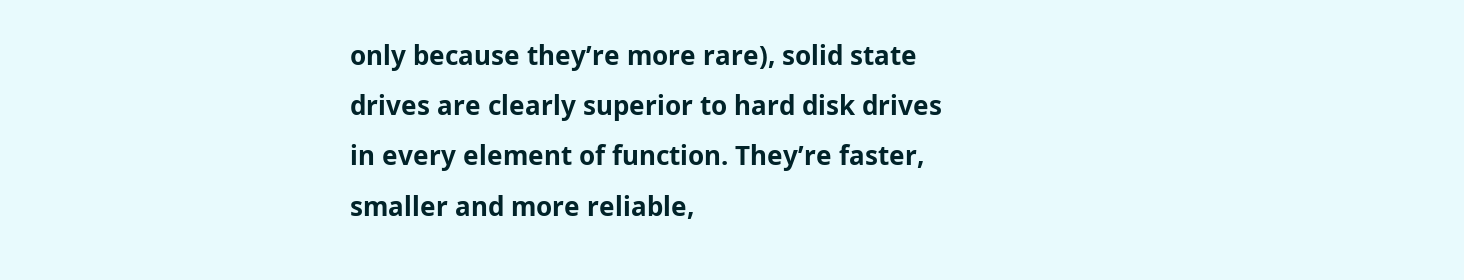only because they’re more rare), solid state drives are clearly superior to hard disk drives in every element of function. They’re faster, smaller and more reliable,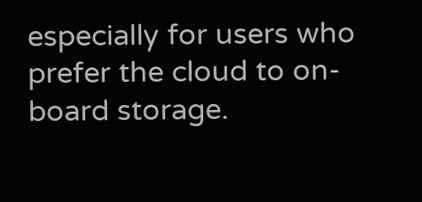especially for users who prefer the cloud to on-board storage.